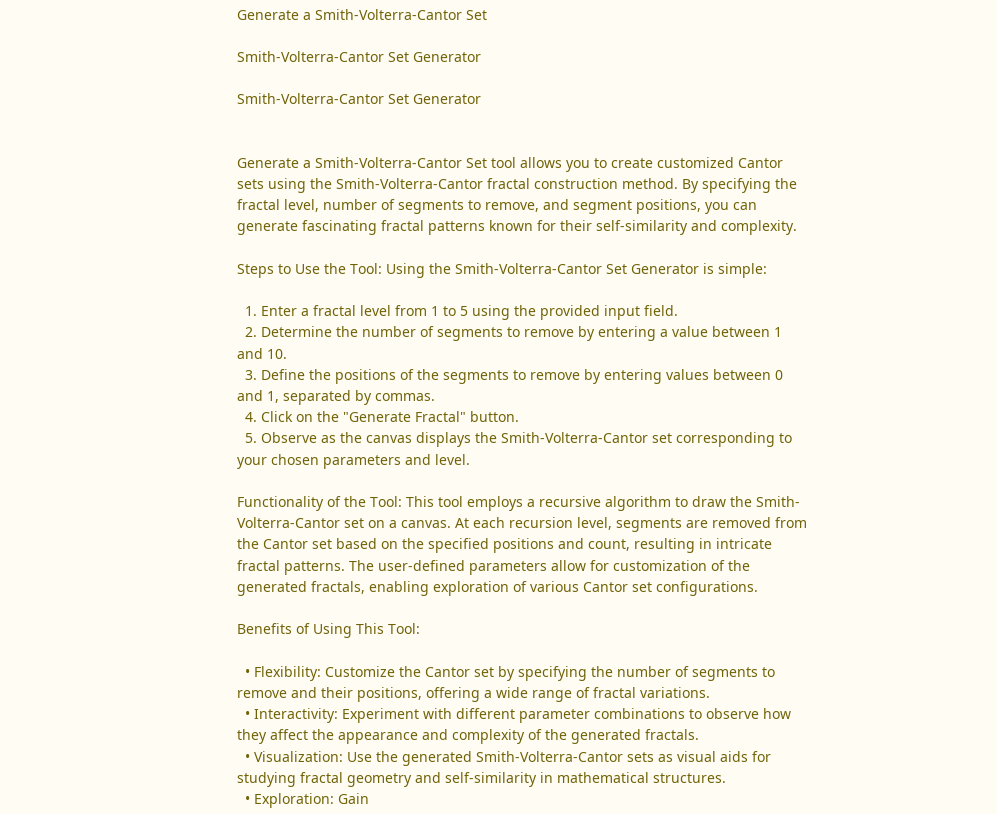Generate a Smith-Volterra-Cantor Set

Smith-Volterra-Cantor Set Generator

Smith-Volterra-Cantor Set Generator


Generate a Smith-Volterra-Cantor Set tool allows you to create customized Cantor sets using the Smith-Volterra-Cantor fractal construction method. By specifying the fractal level, number of segments to remove, and segment positions, you can generate fascinating fractal patterns known for their self-similarity and complexity.

Steps to Use the Tool: Using the Smith-Volterra-Cantor Set Generator is simple:

  1. Enter a fractal level from 1 to 5 using the provided input field.
  2. Determine the number of segments to remove by entering a value between 1 and 10.
  3. Define the positions of the segments to remove by entering values between 0 and 1, separated by commas.
  4. Click on the "Generate Fractal" button.
  5. Observe as the canvas displays the Smith-Volterra-Cantor set corresponding to your chosen parameters and level.

Functionality of the Tool: This tool employs a recursive algorithm to draw the Smith-Volterra-Cantor set on a canvas. At each recursion level, segments are removed from the Cantor set based on the specified positions and count, resulting in intricate fractal patterns. The user-defined parameters allow for customization of the generated fractals, enabling exploration of various Cantor set configurations.

Benefits of Using This Tool:

  • Flexibility: Customize the Cantor set by specifying the number of segments to remove and their positions, offering a wide range of fractal variations.
  • Interactivity: Experiment with different parameter combinations to observe how they affect the appearance and complexity of the generated fractals.
  • Visualization: Use the generated Smith-Volterra-Cantor sets as visual aids for studying fractal geometry and self-similarity in mathematical structures.
  • Exploration: Gain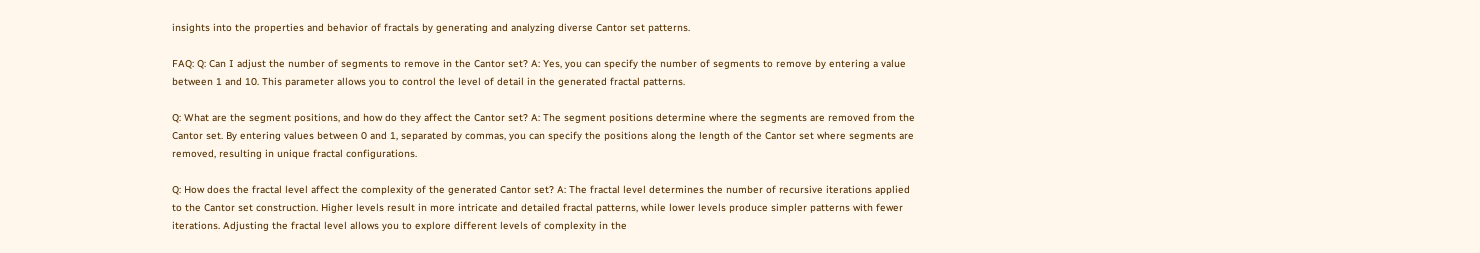insights into the properties and behavior of fractals by generating and analyzing diverse Cantor set patterns.

FAQ: Q: Can I adjust the number of segments to remove in the Cantor set? A: Yes, you can specify the number of segments to remove by entering a value between 1 and 10. This parameter allows you to control the level of detail in the generated fractal patterns.

Q: What are the segment positions, and how do they affect the Cantor set? A: The segment positions determine where the segments are removed from the Cantor set. By entering values between 0 and 1, separated by commas, you can specify the positions along the length of the Cantor set where segments are removed, resulting in unique fractal configurations.

Q: How does the fractal level affect the complexity of the generated Cantor set? A: The fractal level determines the number of recursive iterations applied to the Cantor set construction. Higher levels result in more intricate and detailed fractal patterns, while lower levels produce simpler patterns with fewer iterations. Adjusting the fractal level allows you to explore different levels of complexity in the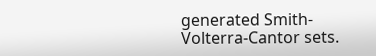generated Smith-Volterra-Cantor sets.